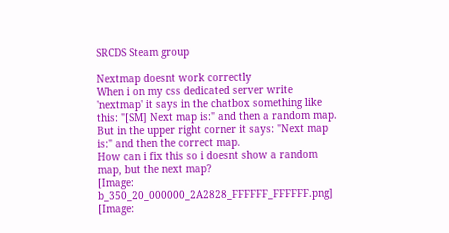SRCDS Steam group

Nextmap doesnt work correctly
When i on my css dedicated server write 'nextmap' it says in the chatbox something like this: "[SM] Next map is:" and then a random map.
But in the upper right corner it says: "Next map is:" and then the correct map.
How can i fix this so i doesnt show a random map, but the next map?
[Image: b_350_20_000000_2A2828_FFFFFF_FFFFFF.png]
[Image: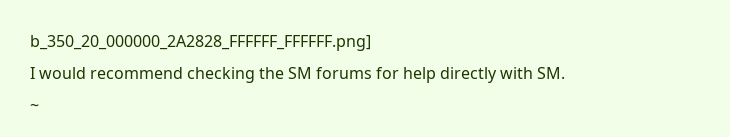b_350_20_000000_2A2828_FFFFFF_FFFFFF.png]
I would recommend checking the SM forums for help directly with SM.
~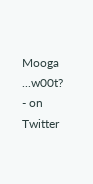Mooga ...w00t? - on Twitter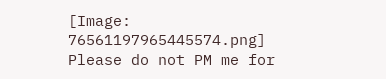[Image: 76561197965445574.png]
Please do not PM me for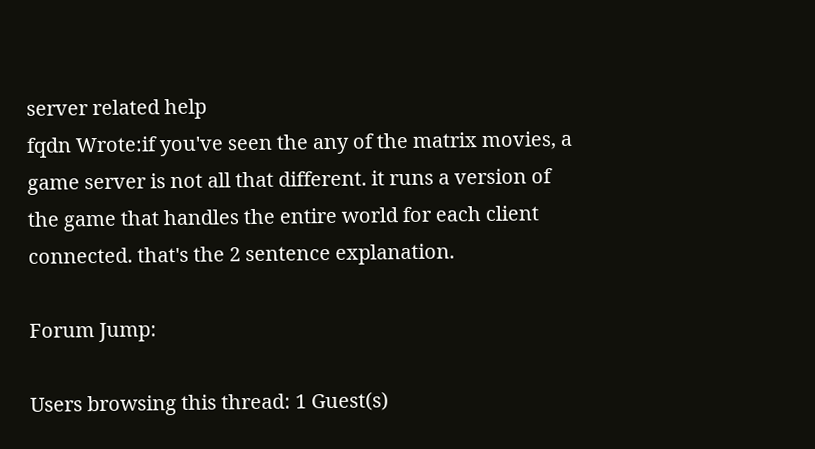server related help
fqdn Wrote:if you've seen the any of the matrix movies, a game server is not all that different. it runs a version of the game that handles the entire world for each client connected. that's the 2 sentence explanation.

Forum Jump:

Users browsing this thread: 1 Guest(s)